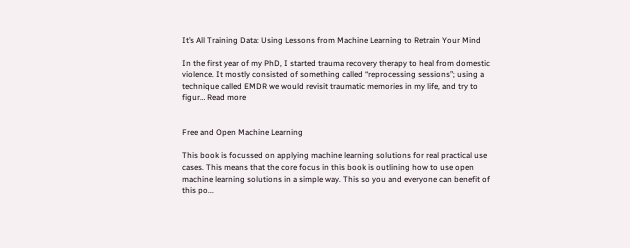It’s All Training Data: Using Lessons from Machine Learning to Retrain Your Mind

In the first year of my PhD, I started trauma recovery therapy to heal from domestic violence. It mostly consisted of something called “reprocessing sessions”; using a technique called EMDR we would revisit traumatic memories in my life, and try to figur… Read more


Free and Open Machine Learning

This book is focussed on applying machine learning solutions for real practical use cases. This means that the core focus in this book is outlining how to use open machine learning solutions in a simple way. This so you and everyone can benefit of this po...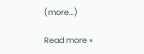(more…)

Read more »